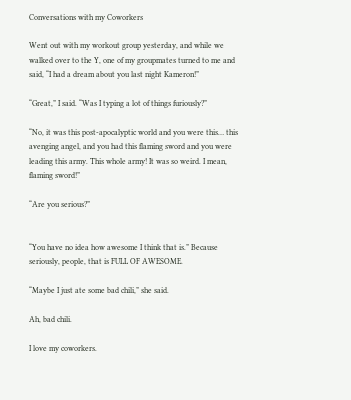Conversations with my Coworkers

Went out with my workout group yesterday, and while we walked over to the Y, one of my groupmates turned to me and said, “I had a dream about you last night Kameron!”

“Great,” I said. “Was I typing a lot of things furiously?”

“No, it was this post-apocalyptic world and you were this… this avenging angel, and you had this flaming sword and you were leading this army. This whole army! It was so weird. I mean, flaming sword!”

“Are you serious?”


“You have no idea how awesome I think that is.” Because seriously, people, that is FULL OF AWESOME.

“Maybe I just ate some bad chili,” she said.

Ah, bad chili.

I love my coworkers.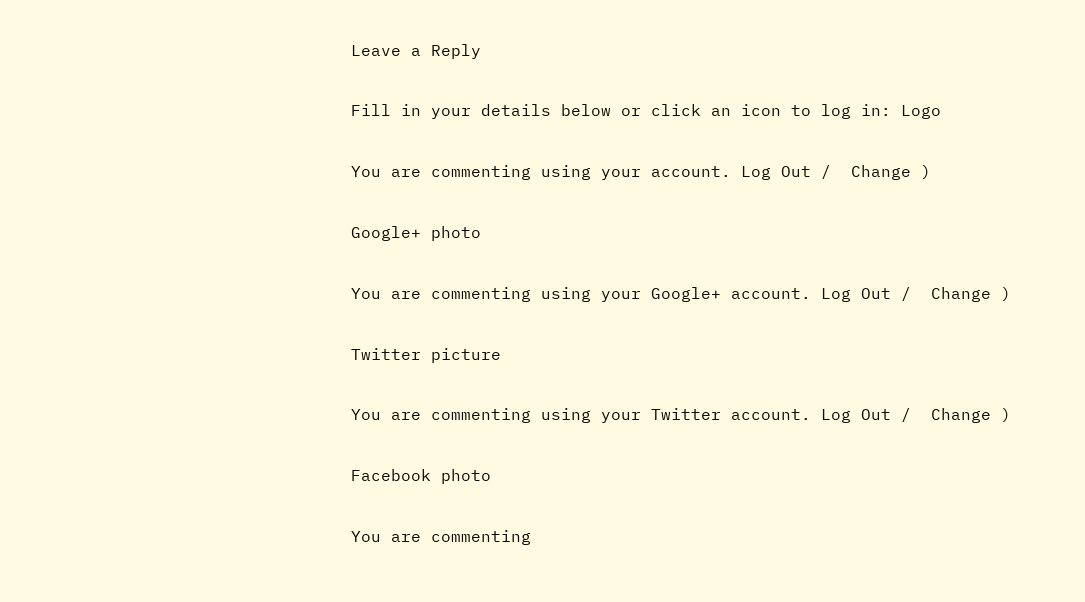Leave a Reply

Fill in your details below or click an icon to log in: Logo

You are commenting using your account. Log Out /  Change )

Google+ photo

You are commenting using your Google+ account. Log Out /  Change )

Twitter picture

You are commenting using your Twitter account. Log Out /  Change )

Facebook photo

You are commenting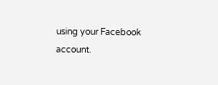using your Facebook account.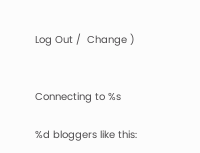Log Out /  Change )


Connecting to %s

%d bloggers like this: